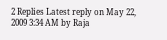2 Replies Latest reply on May 22, 2009 3:34 AM by Raja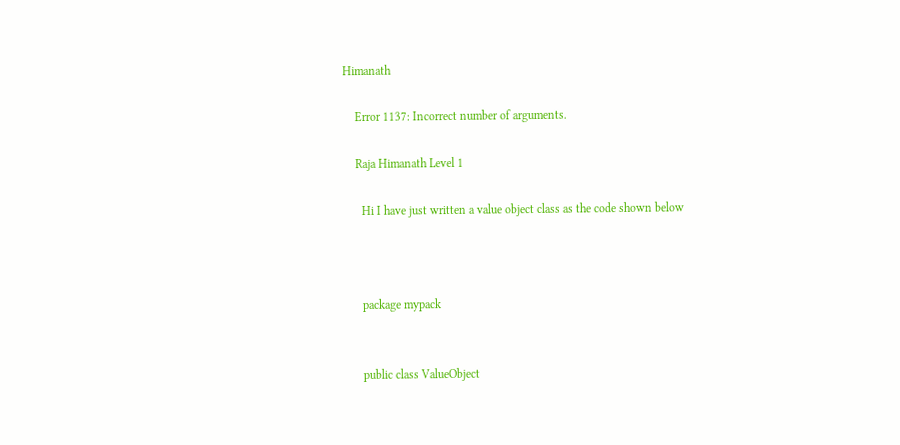Himanath

    Error 1137: Incorrect number of arguments.

    Raja Himanath Level 1

      Hi I have just written a value object class as the code shown below



      package mypack


      public class ValueObject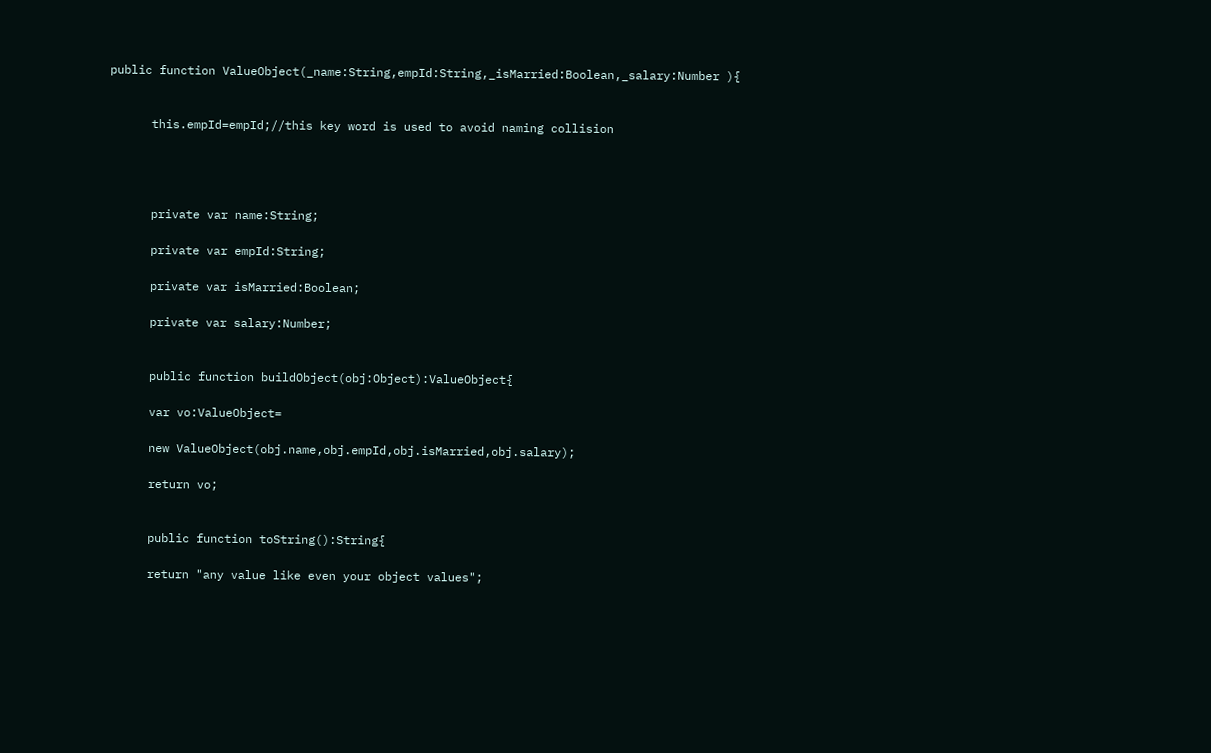public function ValueObject(_name:String,empId:String,_isMarried:Boolean,_salary:Number ){


      this.empId=empId;//this key word is used to avoid naming collision




      private var name:String;

      private var empId:String;

      private var isMarried:Boolean;

      private var salary:Number;


      public function buildObject(obj:Object):ValueObject{

      var vo:ValueObject=

      new ValueObject(obj.name,obj.empId,obj.isMarried,obj.salary);

      return vo;


      public function toString():String{

      return "any value like even your object values";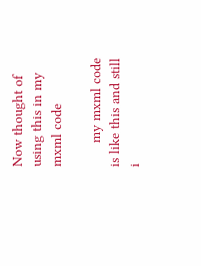Now thought of using this in my mxml code

      my mxml code is like this and still i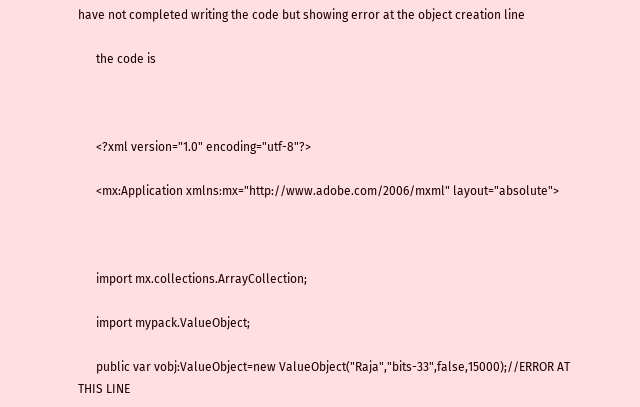have not completed writing the code but showing error at the object creation line

      the code is



      <?xml version="1.0" encoding="utf-8"?>

      <mx:Application xmlns:mx="http://www.adobe.com/2006/mxml" layout="absolute">



      import mx.collections.ArrayCollection;

      import mypack.ValueObject;

      public var vobj:ValueObject=new ValueObject("Raja","bits-33",false,15000);//ERROR AT THIS LINE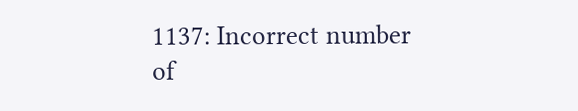1137: Incorrect number of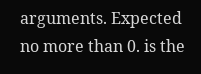arguments. Expected no more than 0. is the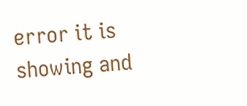error it is showing and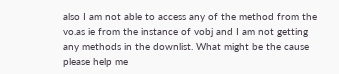also I am not able to access any of the method from the vo.as ie from the instance of vobj and I am not getting any methods in the downlist. What might be the cause please help me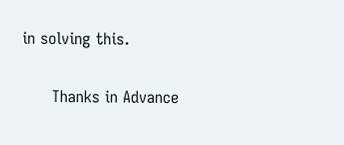in solving this.


      Thanks in Advance